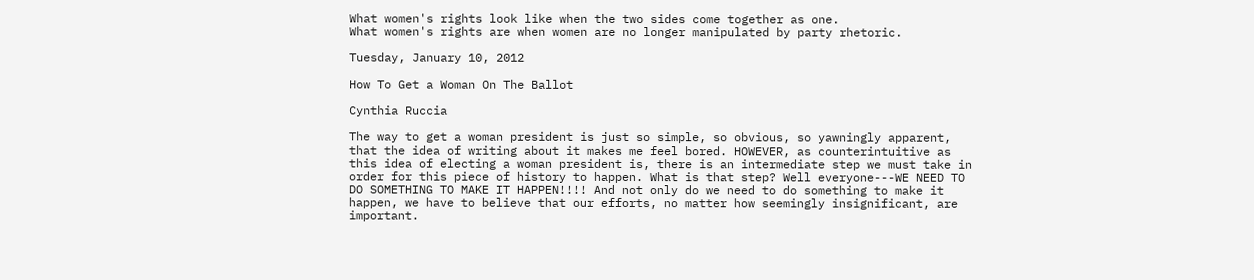What women's rights look like when the two sides come together as one.
What women's rights are when women are no longer manipulated by party rhetoric.

Tuesday, January 10, 2012

How To Get a Woman On The Ballot

Cynthia Ruccia

The way to get a woman president is just so simple, so obvious, so yawningly apparent, that the idea of writing about it makes me feel bored. HOWEVER, as counterintuitive as this idea of electing a woman president is, there is an intermediate step we must take in order for this piece of history to happen. What is that step? Well everyone---WE NEED TO DO SOMETHING TO MAKE IT HAPPEN!!!! And not only do we need to do something to make it happen, we have to believe that our efforts, no matter how seemingly insignificant, are important.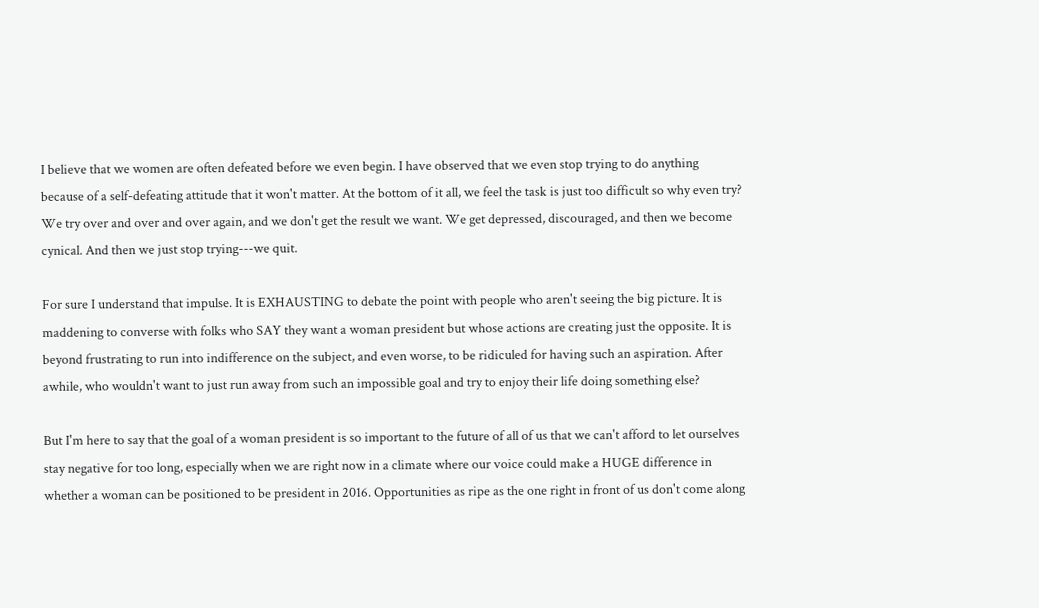I believe that we women are often defeated before we even begin. I have observed that we even stop trying to do anything because of a self-defeating attitude that it won't matter. At the bottom of it all, we feel the task is just too difficult so why even try? We try over and over and over again, and we don't get the result we want. We get depressed, discouraged, and then we become cynical. And then we just stop trying---we quit.

For sure I understand that impulse. It is EXHAUSTING to debate the point with people who aren't seeing the big picture. It is maddening to converse with folks who SAY they want a woman president but whose actions are creating just the opposite. It is beyond frustrating to run into indifference on the subject, and even worse, to be ridiculed for having such an aspiration. After awhile, who wouldn't want to just run away from such an impossible goal and try to enjoy their life doing something else?

But I'm here to say that the goal of a woman president is so important to the future of all of us that we can't afford to let ourselves stay negative for too long, especially when we are right now in a climate where our voice could make a HUGE difference in whether a woman can be positioned to be president in 2016. Opportunities as ripe as the one right in front of us don't come along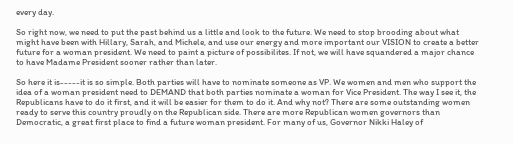every day.

So right now, we need to put the past behind us a little and look to the future. We need to stop brooding about what might have been with Hillary, Sarah, and Michele, and use our energy and more important our VISION to create a better future for a woman president. We need to paint a picture of possibilites. If not, we will have squandered a major chance to have Madame President sooner rather than later.

So here it is-----it is so simple. Both parties will have to nominate someone as VP. We women and men who support the idea of a woman president need to DEMAND that both parties nominate a woman for Vice President. The way I see it, the Republicans have to do it first, and it will be easier for them to do it. And why not? There are some outstanding women ready to serve this country proudly on the Republican side. There are more Republican women governors than Democratic, a great first place to find a future woman president. For many of us, Governor Nikki Haley of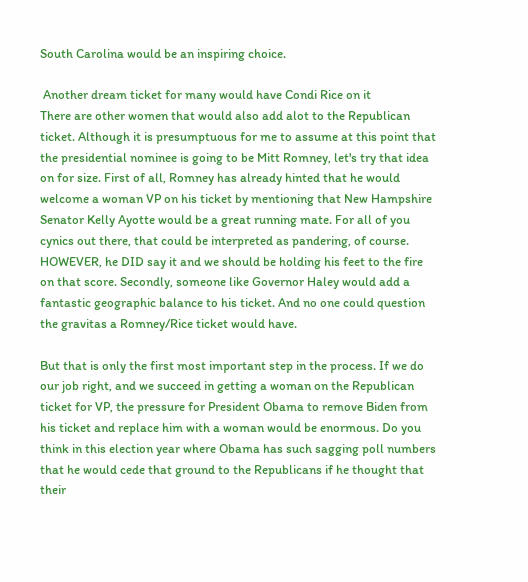South Carolina would be an inspiring choice.

 Another dream ticket for many would have Condi Rice on it
There are other women that would also add alot to the Republican ticket. Although it is presumptuous for me to assume at this point that the presidential nominee is going to be Mitt Romney, let's try that idea on for size. First of all, Romney has already hinted that he would welcome a woman VP on his ticket by mentioning that New Hampshire Senator Kelly Ayotte would be a great running mate. For all of you cynics out there, that could be interpreted as pandering, of course. HOWEVER, he DID say it and we should be holding his feet to the fire on that score. Secondly, someone like Governor Haley would add a fantastic geographic balance to his ticket. And no one could question the gravitas a Romney/Rice ticket would have.

But that is only the first most important step in the process. If we do our job right, and we succeed in getting a woman on the Republican ticket for VP, the pressure for President Obama to remove Biden from his ticket and replace him with a woman would be enormous. Do you think in this election year where Obama has such sagging poll numbers that he would cede that ground to the Republicans if he thought that their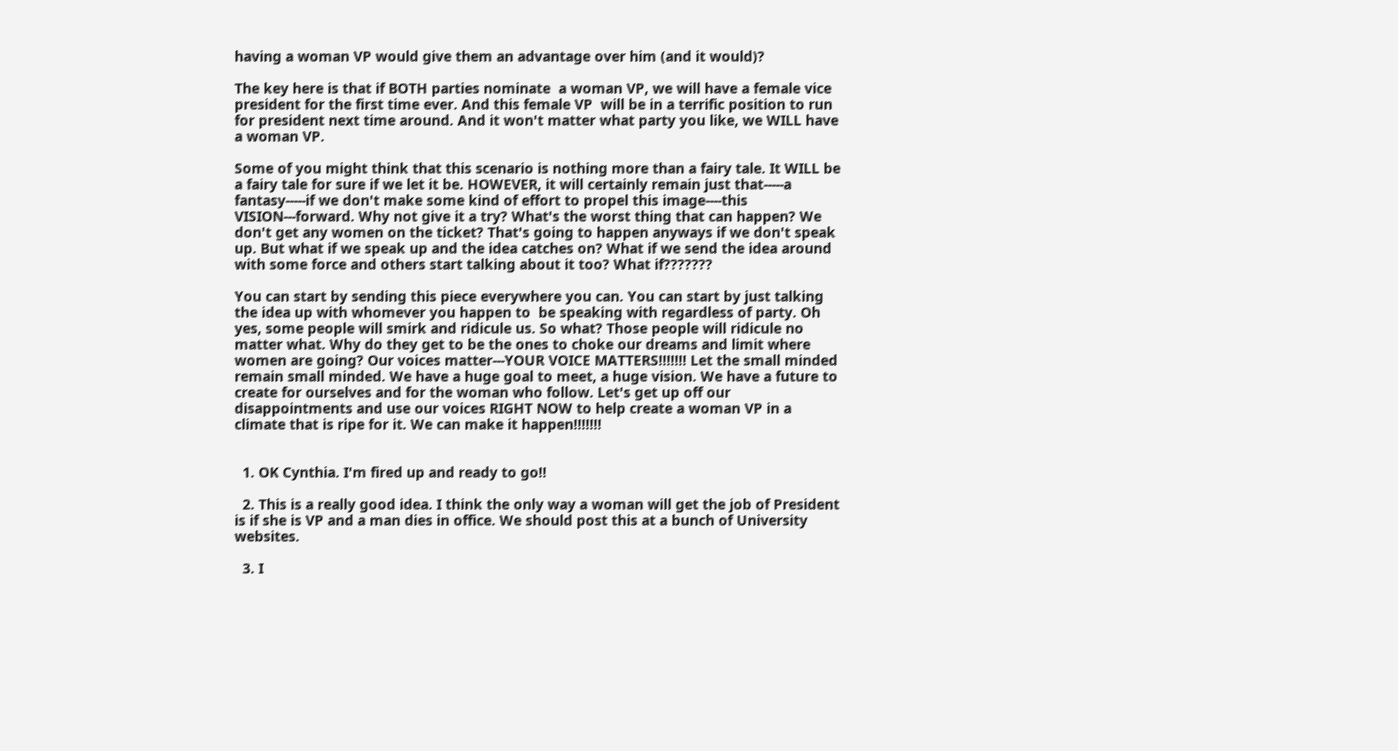having a woman VP would give them an advantage over him (and it would)?

The key here is that if BOTH parties nominate  a woman VP, we will have a female vice president for the first time ever. And this female VP  will be in a terrific position to run for president next time around. And it won't matter what party you like, we WILL have a woman VP.

Some of you might think that this scenario is nothing more than a fairy tale. It WILL be a fairy tale for sure if we let it be. HOWEVER, it will certainly remain just that-----a fantasy-----if we don't make some kind of effort to propel this image----this VISION---forward. Why not give it a try? What's the worst thing that can happen? We don't get any women on the ticket? That's going to happen anyways if we don't speak up. But what if we speak up and the idea catches on? What if we send the idea around with some force and others start talking about it too? What if???????

You can start by sending this piece everywhere you can. You can start by just talking the idea up with whomever you happen to  be speaking with regardless of party. Oh yes, some people will smirk and ridicule us. So what? Those people will ridicule no matter what. Why do they get to be the ones to choke our dreams and limit where women are going? Our voices matter---YOUR VOICE MATTERS!!!!!!! Let the small minded remain small minded. We have a huge goal to meet, a huge vision. We have a future to create for ourselves and for the woman who follow. Let's get up off our disappointments and use our voices RIGHT NOW to help create a woman VP in a climate that is ripe for it. We can make it happen!!!!!!!


  1. OK Cynthia. I'm fired up and ready to go!!

  2. This is a really good idea. I think the only way a woman will get the job of President is if she is VP and a man dies in office. We should post this at a bunch of University websites.

  3. I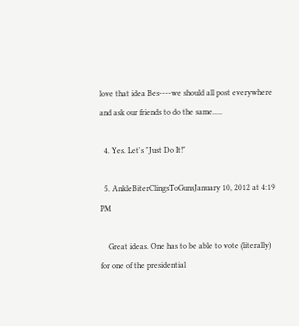love that idea Bes----we should all post everywhere and ask our friends to do the same.....

  4. Yes. Let's "Just Do It!"

  5. AnkleBiterClingsToGunsJanuary 10, 2012 at 4:19 PM

    Great ideas. One has to be able to vote (literally) for one of the presidential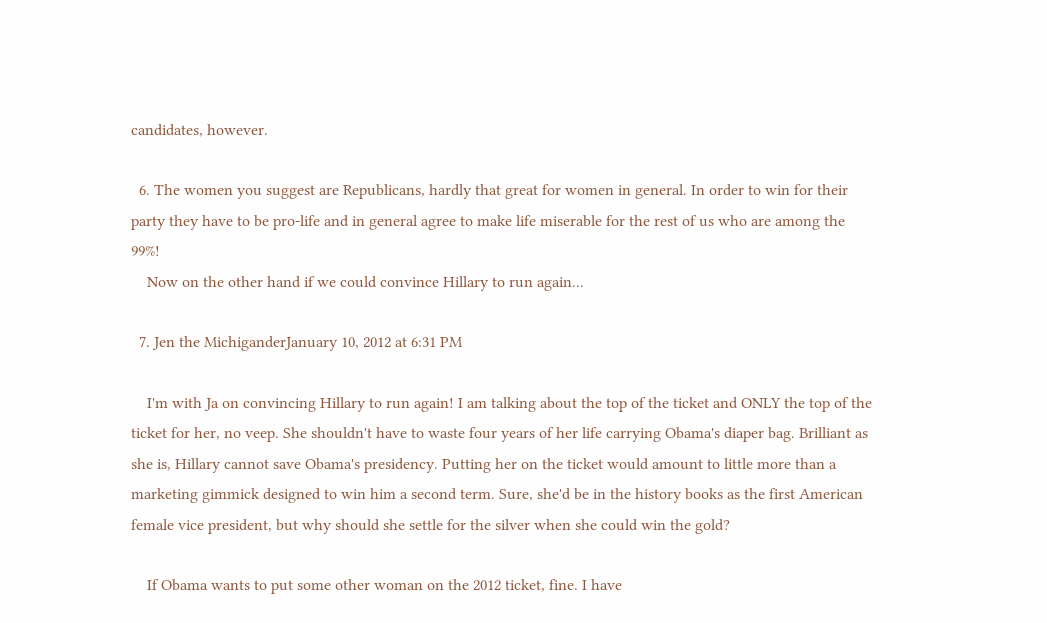candidates, however.

  6. The women you suggest are Republicans, hardly that great for women in general. In order to win for their party they have to be pro-life and in general agree to make life miserable for the rest of us who are among the 99%!
    Now on the other hand if we could convince Hillary to run again...

  7. Jen the MichiganderJanuary 10, 2012 at 6:31 PM

    I'm with Ja on convincing Hillary to run again! I am talking about the top of the ticket and ONLY the top of the ticket for her, no veep. She shouldn't have to waste four years of her life carrying Obama's diaper bag. Brilliant as she is, Hillary cannot save Obama's presidency. Putting her on the ticket would amount to little more than a marketing gimmick designed to win him a second term. Sure, she'd be in the history books as the first American female vice president, but why should she settle for the silver when she could win the gold?

    If Obama wants to put some other woman on the 2012 ticket, fine. I have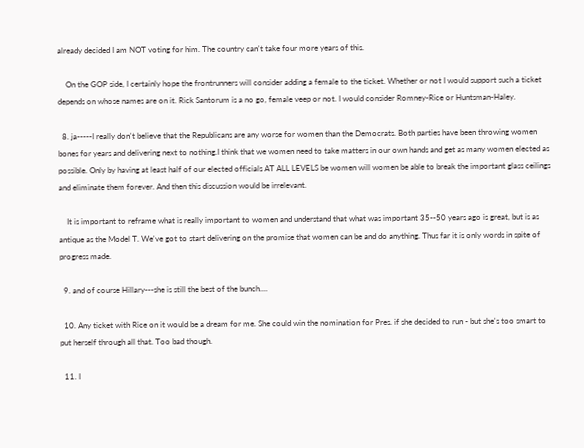already decided I am NOT voting for him. The country can't take four more years of this.

    On the GOP side, I certainly hope the frontrunners will consider adding a female to the ticket. Whether or not I would support such a ticket depends on whose names are on it. Rick Santorum is a no go, female veep or not. I would consider Romney-Rice or Huntsman-Haley.

  8. ja-----I really don't believe that the Republicans are any worse for women than the Democrats. Both parties have been throwing women bones for years and delivering next to nothing.I think that we women need to take matters in our own hands and get as many women elected as possible. Only by having at least half of our elected officials AT ALL LEVELS be women will women be able to break the important glass ceilings and eliminate them forever. And then this discussion would be irrelevant.

    It is important to reframe what is really important to women and understand that what was important 35--50 years ago is great, but is as antique as the Model T. We've got to start delivering on the promise that women can be and do anything. Thus far it is only words in spite of progress made.

  9. and of course Hillary---she is still the best of the bunch....

  10. Any ticket with Rice on it would be a dream for me. She could win the nomination for Pres. if she decided to run - but she's too smart to put herself through all that. Too bad though.

  11. I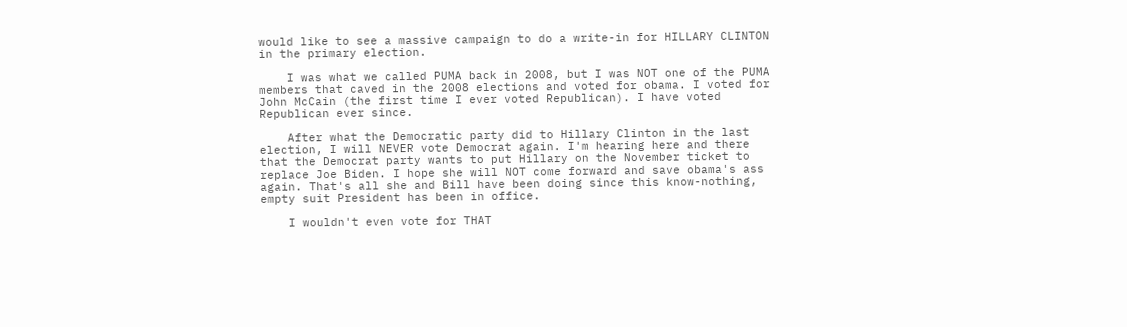would like to see a massive campaign to do a write-in for HILLARY CLINTON in the primary election.

    I was what we called PUMA back in 2008, but I was NOT one of the PUMA members that caved in the 2008 elections and voted for obama. I voted for John McCain (the first time I ever voted Republican). I have voted Republican ever since.

    After what the Democratic party did to Hillary Clinton in the last election, I will NEVER vote Democrat again. I'm hearing here and there that the Democrat party wants to put Hillary on the November ticket to replace Joe Biden. I hope she will NOT come forward and save obama's ass again. That's all she and Bill have been doing since this know-nothing, empty suit President has been in office.

    I wouldn't even vote for THAT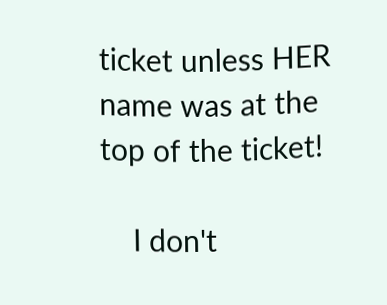ticket unless HER name was at the top of the ticket!

    I don't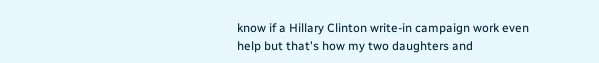know if a Hillary Clinton write-in campaign work even help but that's how my two daughters and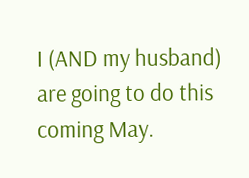I (AND my husband) are going to do this coming May.